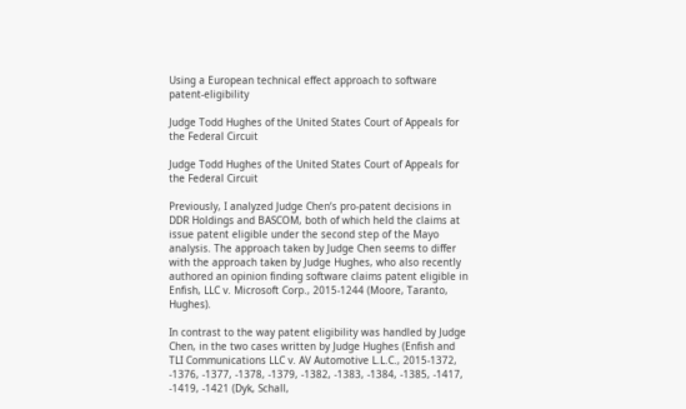Using a European technical effect approach to software patent-eligibility

Judge Todd Hughes of the United States Court of Appeals for the Federal Circuit

Judge Todd Hughes of the United States Court of Appeals for the Federal Circuit

Previously, I analyzed Judge Chen’s pro-patent decisions in DDR Holdings and BASCOM, both of which held the claims at issue patent eligible under the second step of the Mayo analysis. The approach taken by Judge Chen seems to differ with the approach taken by Judge Hughes, who also recently authored an opinion finding software claims patent eligible in Enfish, LLC v. Microsoft Corp., 2015-1244 (Moore, Taranto, Hughes).

In contrast to the way patent eligibility was handled by Judge Chen, in the two cases written by Judge Hughes (Enfish and TLI Communications LLC v. AV Automotive L.L.C., 2015-1372, -1376, -1377, -1378, -1379, -1382, -1383, -1384, -1385, -1417, -1419, -1421 (Dyk, Schall,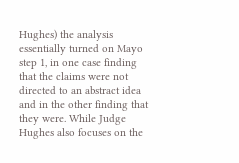Hughes) the analysis essentially turned on Mayo step 1, in one case finding that the claims were not directed to an abstract idea and in the other finding that they were. While Judge Hughes also focuses on the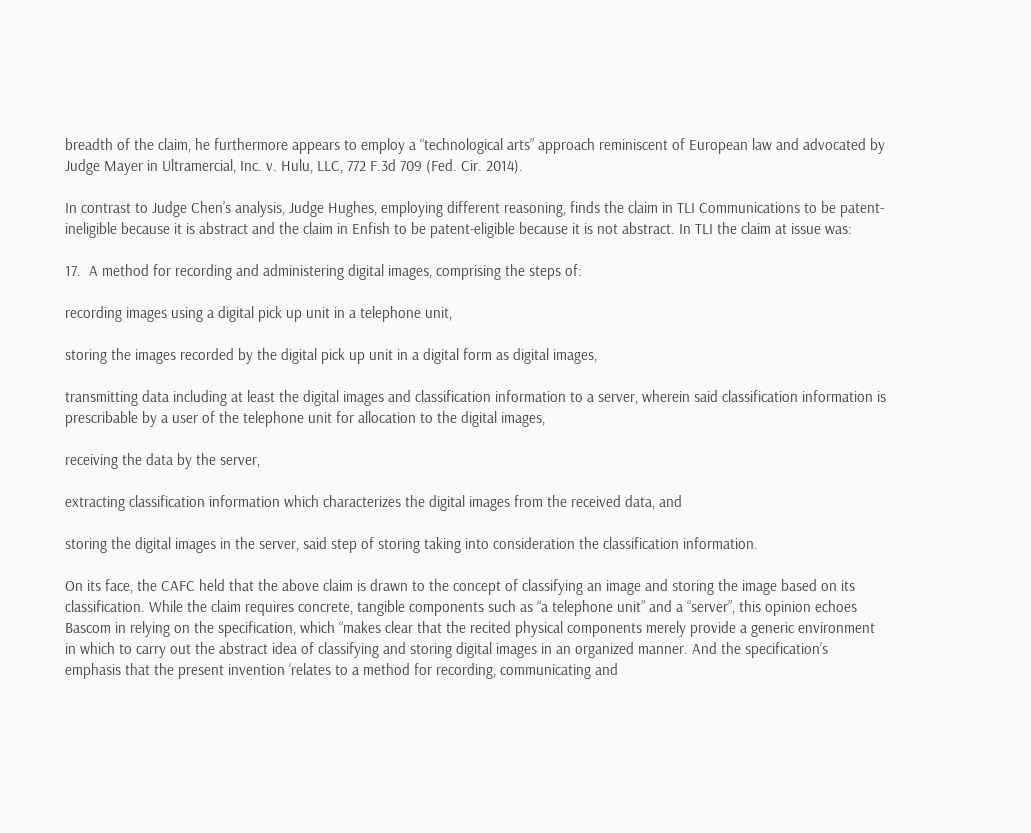breadth of the claim, he furthermore appears to employ a “technological arts” approach reminiscent of European law and advocated by Judge Mayer in Ultramercial, Inc. v. Hulu, LLC, 772 F.3d 709 (Fed. Cir. 2014).

In contrast to Judge Chen’s analysis, Judge Hughes, employing different reasoning, finds the claim in TLI Communications to be patent-ineligible because it is abstract and the claim in Enfish to be patent-eligible because it is not abstract. In TLI the claim at issue was:

17.  A method for recording and administering digital images, comprising the steps of:

recording images using a digital pick up unit in a telephone unit,

storing the images recorded by the digital pick up unit in a digital form as digital images,

transmitting data including at least the digital images and classification information to a server, wherein said classification information is prescribable by a user of the telephone unit for allocation to the digital images,

receiving the data by the server,

extracting classification information which characterizes the digital images from the received data, and

storing the digital images in the server, said step of storing taking into consideration the classification information.

On its face, the CAFC held that the above claim is drawn to the concept of classifying an image and storing the image based on its classification. While the claim requires concrete, tangible components such as “a telephone unit” and a “server”, this opinion echoes Bascom in relying on the specification, which “makes clear that the recited physical components merely provide a generic environment in which to carry out the abstract idea of classifying and storing digital images in an organized manner. And the specification’s emphasis that the present invention ‘relates to a method for recording, communicating and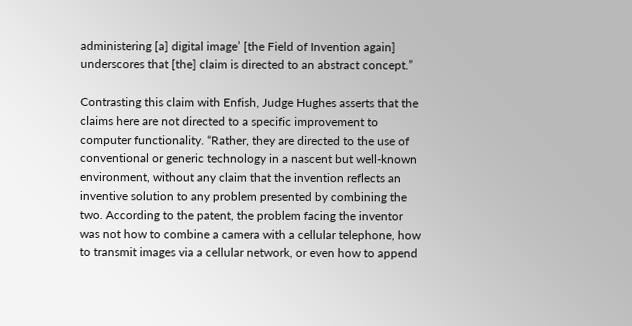administering [a] digital image’ [the Field of Invention again] underscores that [the] claim is directed to an abstract concept.”

Contrasting this claim with Enfish, Judge Hughes asserts that the claims here are not directed to a specific improvement to computer functionality. “Rather, they are directed to the use of conventional or generic technology in a nascent but well-known environment, without any claim that the invention reflects an inventive solution to any problem presented by combining the two. According to the patent, the problem facing the inventor was not how to combine a camera with a cellular telephone, how to transmit images via a cellular network, or even how to append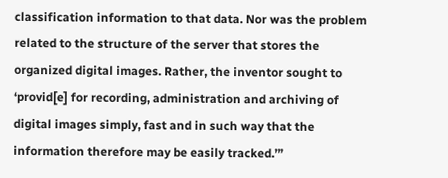classification information to that data. Nor was the problem related to the structure of the server that stores the organized digital images. Rather, the inventor sought to ‘provid[e] for recording, administration and archiving of digital images simply, fast and in such way that the information therefore may be easily tracked.’”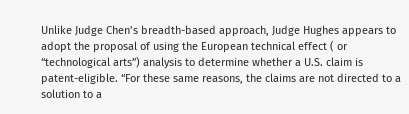Unlike Judge Chen’s breadth-based approach, Judge Hughes appears to adopt the proposal of using the European technical effect ( or “technological arts”) analysis to determine whether a U.S. claim is patent-eligible. “For these same reasons, the claims are not directed to a solution to a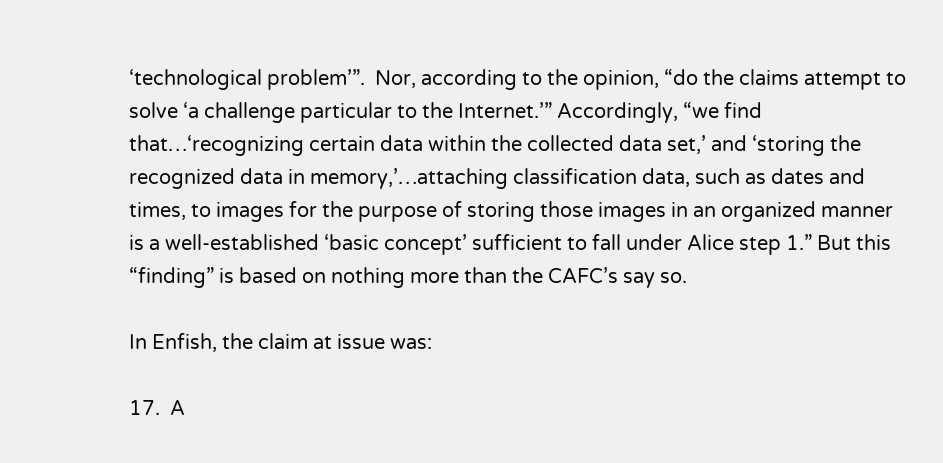‘technological problem’”.  Nor, according to the opinion, “do the claims attempt to solve ‘a challenge particular to the Internet.’” Accordingly, “we find that…‘recognizing certain data within the collected data set,’ and ‘storing the recognized data in memory,’…attaching classification data, such as dates and times, to images for the purpose of storing those images in an organized manner is a well-established ‘basic concept’ sufficient to fall under Alice step 1.” But this “finding” is based on nothing more than the CAFC’s say so.

In Enfish, the claim at issue was:

17.  A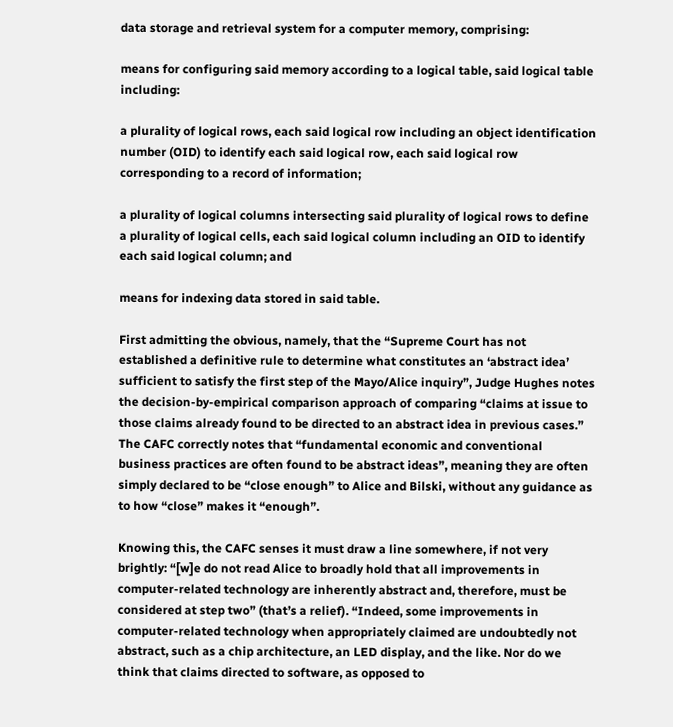data storage and retrieval system for a computer memory, comprising:

means for configuring said memory according to a logical table, said logical table including:

a plurality of logical rows, each said logical row including an object identification number (OID) to identify each said logical row, each said logical row corresponding to a record of information;

a plurality of logical columns intersecting said plurality of logical rows to define a plurality of logical cells, each said logical column including an OID to identify each said logical column; and

means for indexing data stored in said table.

First admitting the obvious, namely, that the “Supreme Court has not established a definitive rule to determine what constitutes an ‘abstract idea’ sufficient to satisfy the first step of the Mayo/Alice inquiry”, Judge Hughes notes the decision-by-empirical comparison approach of comparing “claims at issue to those claims already found to be directed to an abstract idea in previous cases.” The CAFC correctly notes that “fundamental economic and conventional business practices are often found to be abstract ideas”, meaning they are often simply declared to be “close enough” to Alice and Bilski, without any guidance as to how “close” makes it “enough”.

Knowing this, the CAFC senses it must draw a line somewhere, if not very brightly: “[w]e do not read Alice to broadly hold that all improvements in computer-related technology are inherently abstract and, therefore, must be considered at step two” (that’s a relief). “Indeed, some improvements in computer-related technology when appropriately claimed are undoubtedly not abstract, such as a chip architecture, an LED display, and the like. Nor do we think that claims directed to software, as opposed to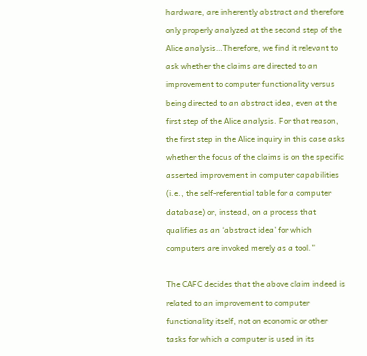hardware, are inherently abstract and therefore only properly analyzed at the second step of the Alice analysis…Therefore, we find it relevant to ask whether the claims are directed to an improvement to computer functionality versus being directed to an abstract idea, even at the first step of the Alice analysis. For that reason, the first step in the Alice inquiry in this case asks whether the focus of the claims is on the specific asserted improvement in computer capabilities (i.e., the self-referential table for a computer database) or, instead, on a process that qualifies as an ‘abstract idea’ for which computers are invoked merely as a tool.”

The CAFC decides that the above claim indeed is related to an improvement to computer functionality itself, not on economic or other tasks for which a computer is used in its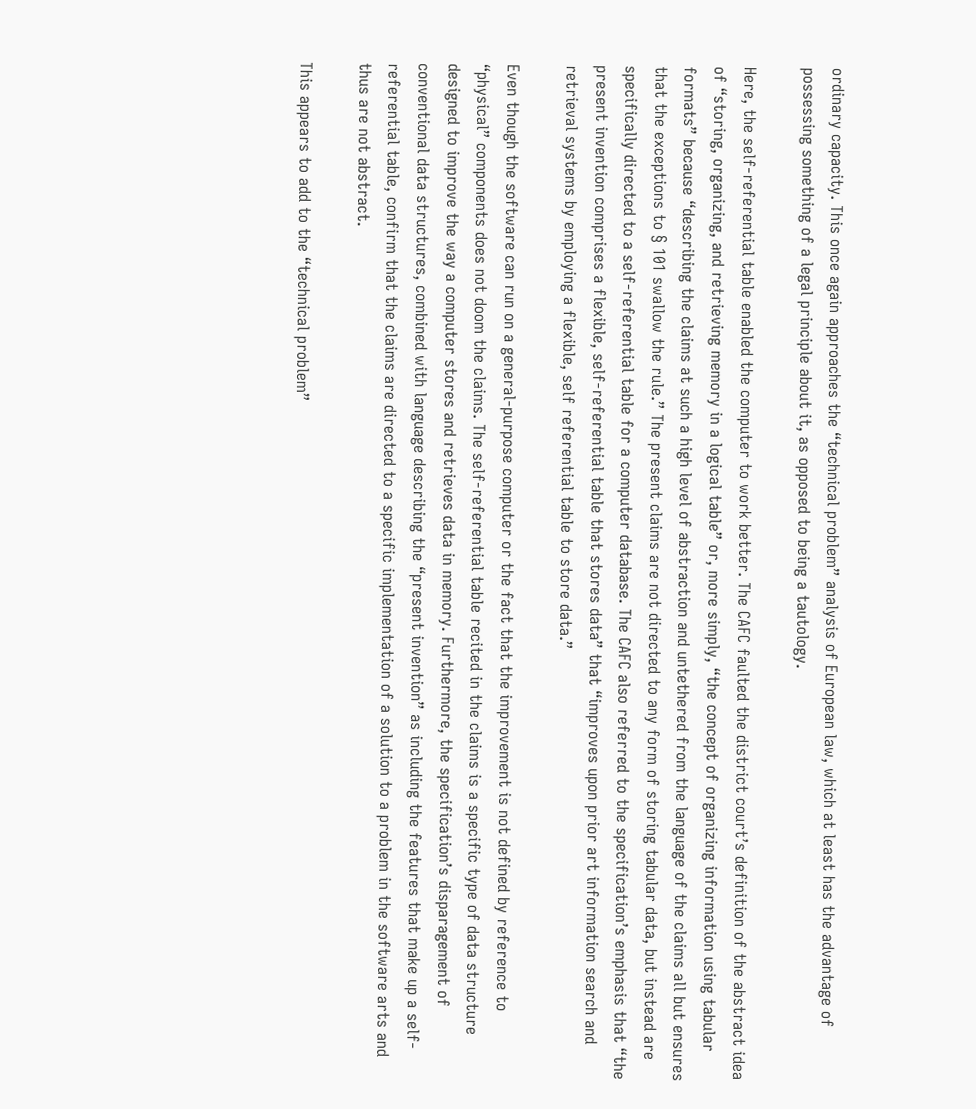ordinary capacity. This once again approaches the “technical problem” analysis of European law, which at least has the advantage of possessing something of a legal principle about it, as opposed to being a tautology.

Here, the self-referential table enabled the computer to work better. The CAFC faulted the district court’s definition of the abstract idea of “storing, organizing, and retrieving memory in a logical table” or, more simply, “the concept of organizing information using tabular formats” because “describing the claims at such a high level of abstraction and untethered from the language of the claims all but ensures that the exceptions to § 101 swallow the rule.” The present claims are not directed to any form of storing tabular data, but instead are specifically directed to a self-referential table for a computer database. The CAFC also referred to the specification’s emphasis that “the present invention comprises a flexible, self-referential table that stores data” that “improves upon prior art information search and retrieval systems by employing a flexible, self referential table to store data.”

Even though the software can run on a general-purpose computer or the fact that the improvement is not defined by reference to “physical” components does not doom the claims. The self-referential table recited in the claims is a specific type of data structure designed to improve the way a computer stores and retrieves data in memory. Furthermore, the specification’s disparagement of conventional data structures, combined with language describing the “present invention” as including the features that make up a self-referential table, confirm that the claims are directed to a specific implementation of a solution to a problem in the software arts and thus are not abstract.

This appears to add to the “technical problem”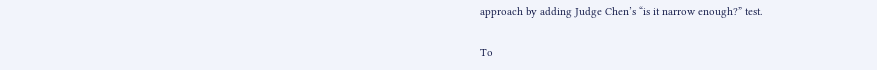approach by adding Judge Chen’s “is it narrow enough?” test.

To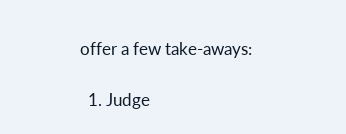offer a few take-aways:

  1. Judge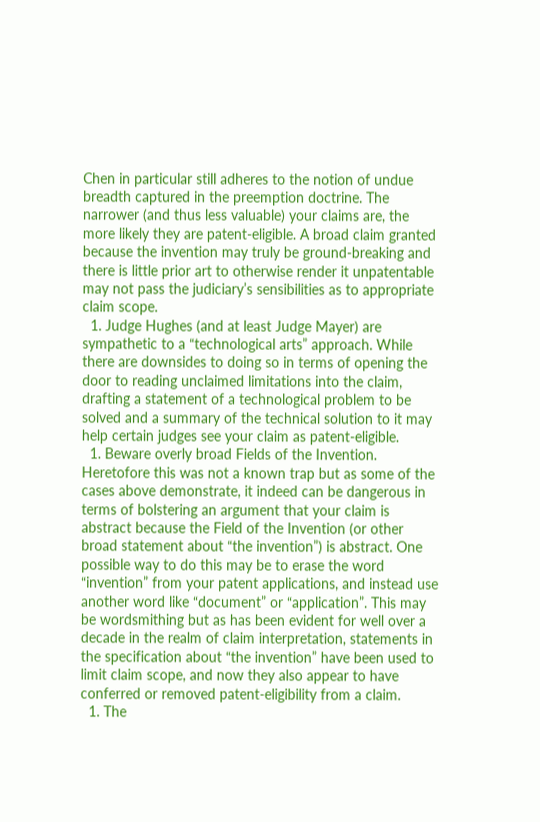Chen in particular still adheres to the notion of undue breadth captured in the preemption doctrine. The narrower (and thus less valuable) your claims are, the more likely they are patent-eligible. A broad claim granted because the invention may truly be ground-breaking and there is little prior art to otherwise render it unpatentable may not pass the judiciary’s sensibilities as to appropriate claim scope.
  1. Judge Hughes (and at least Judge Mayer) are sympathetic to a “technological arts” approach. While there are downsides to doing so in terms of opening the door to reading unclaimed limitations into the claim, drafting a statement of a technological problem to be solved and a summary of the technical solution to it may help certain judges see your claim as patent-eligible.
  1. Beware overly broad Fields of the Invention. Heretofore this was not a known trap but as some of the cases above demonstrate, it indeed can be dangerous in terms of bolstering an argument that your claim is abstract because the Field of the Invention (or other broad statement about “the invention”) is abstract. One possible way to do this may be to erase the word “invention” from your patent applications, and instead use another word like “document” or “application”. This may be wordsmithing but as has been evident for well over a decade in the realm of claim interpretation, statements in the specification about “the invention” have been used to limit claim scope, and now they also appear to have conferred or removed patent-eligibility from a claim.
  1. The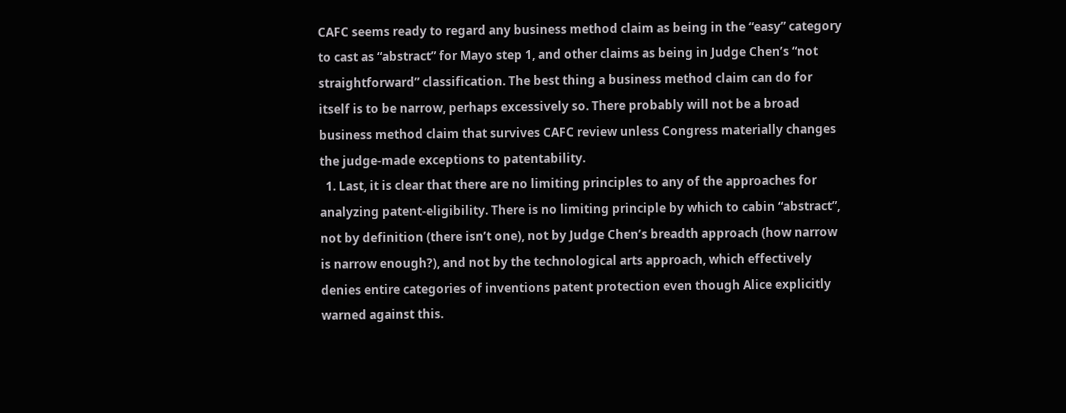CAFC seems ready to regard any business method claim as being in the “easy” category to cast as “abstract” for Mayo step 1, and other claims as being in Judge Chen’s “not straightforward” classification. The best thing a business method claim can do for itself is to be narrow, perhaps excessively so. There probably will not be a broad business method claim that survives CAFC review unless Congress materially changes the judge-made exceptions to patentability.
  1. Last, it is clear that there are no limiting principles to any of the approaches for analyzing patent-eligibility. There is no limiting principle by which to cabin “abstract”, not by definition (there isn’t one), not by Judge Chen’s breadth approach (how narrow is narrow enough?), and not by the technological arts approach, which effectively denies entire categories of inventions patent protection even though Alice explicitly warned against this.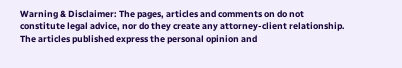Warning & Disclaimer: The pages, articles and comments on do not constitute legal advice, nor do they create any attorney-client relationship. The articles published express the personal opinion and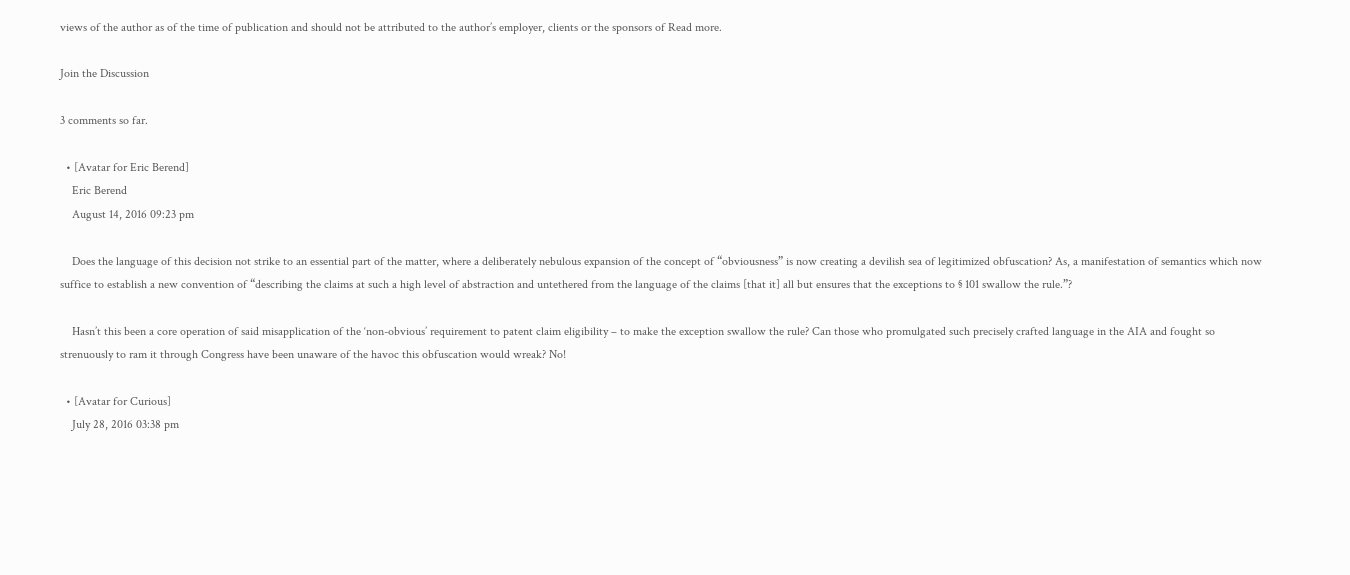views of the author as of the time of publication and should not be attributed to the author’s employer, clients or the sponsors of Read more.

Join the Discussion

3 comments so far.

  • [Avatar for Eric Berend]
    Eric Berend
    August 14, 2016 09:23 pm

    Does the language of this decision not strike to an essential part of the matter, where a deliberately nebulous expansion of the concept of “obviousness” is now creating a devilish sea of legitimized obfuscation? As, a manifestation of semantics which now suffice to establish a new convention of “describing the claims at such a high level of abstraction and untethered from the language of the claims [that it] all but ensures that the exceptions to § 101 swallow the rule.”?

    Hasn’t this been a core operation of said misapplication of the ‘non-obvious’ requirement to patent claim eligibility – to make the exception swallow the rule? Can those who promulgated such precisely crafted language in the AIA and fought so strenuously to ram it through Congress have been unaware of the havoc this obfuscation would wreak? No!

  • [Avatar for Curious]
    July 28, 2016 03:38 pm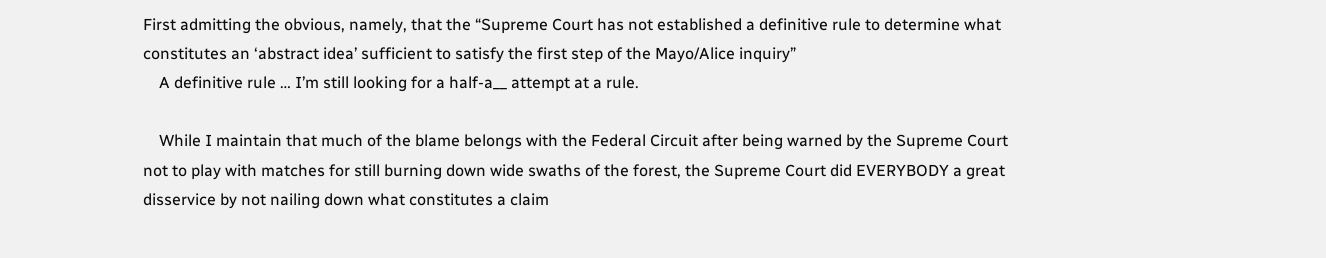First admitting the obvious, namely, that the “Supreme Court has not established a definitive rule to determine what constitutes an ‘abstract idea’ sufficient to satisfy the first step of the Mayo/Alice inquiry”
    A definitive rule … I’m still looking for a half-a__ attempt at a rule.

    While I maintain that much of the blame belongs with the Federal Circuit after being warned by the Supreme Court not to play with matches for still burning down wide swaths of the forest, the Supreme Court did EVERYBODY a great disservice by not nailing down what constitutes a claim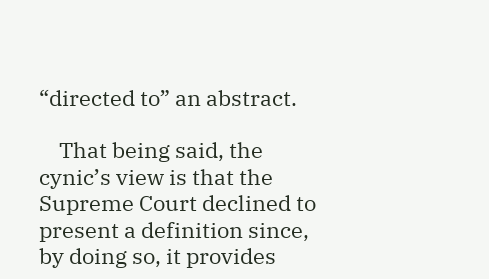“directed to” an abstract.

    That being said, the cynic’s view is that the Supreme Court declined to present a definition since, by doing so, it provides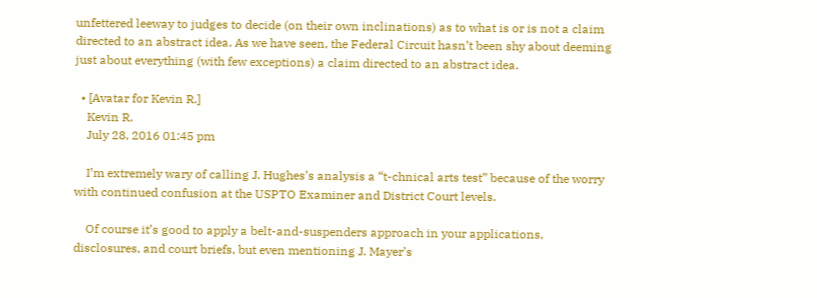unfettered leeway to judges to decide (on their own inclinations) as to what is or is not a claim directed to an abstract idea. As we have seen, the Federal Circuit hasn’t been shy about deeming just about everything (with few exceptions) a claim directed to an abstract idea.

  • [Avatar for Kevin R.]
    Kevin R.
    July 28, 2016 01:45 pm

    I’m extremely wary of calling J. Hughes’s analysis a “t-chnical arts test” because of the worry with continued confusion at the USPTO Examiner and District Court levels.

    Of course it’s good to apply a belt-and-suspenders approach in your applications, disclosures, and court briefs, but even mentioning J. Mayer’s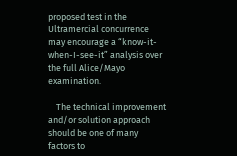proposed test in the Ultramercial concurrence may encourage a “know-it-when-I-see-it” analysis over the full Alice/Mayo examination.

    The technical improvement and/or solution approach should be one of many factors to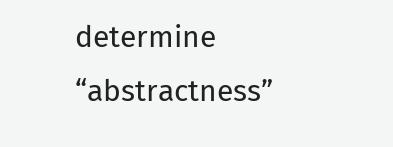determine “abstractness”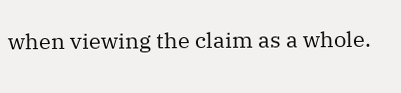when viewing the claim as a whole.